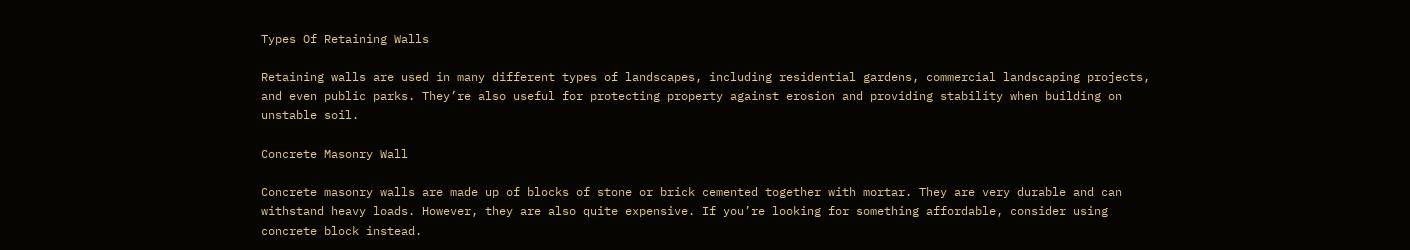Types Of Retaining Walls

Retaining walls are used in many different types of landscapes, including residential gardens, commercial landscaping projects, and even public parks. They’re also useful for protecting property against erosion and providing stability when building on unstable soil.

Concrete Masonry Wall

Concrete masonry walls are made up of blocks of stone or brick cemented together with mortar. They are very durable and can withstand heavy loads. However, they are also quite expensive. If you’re looking for something affordable, consider using concrete block instead.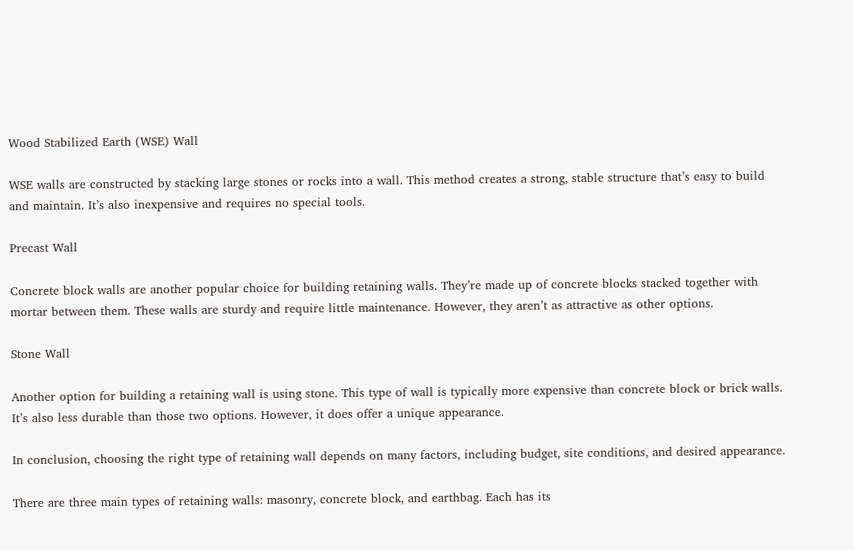Wood Stabilized Earth (WSE) Wall

WSE walls are constructed by stacking large stones or rocks into a wall. This method creates a strong, stable structure that’s easy to build and maintain. It’s also inexpensive and requires no special tools.

Precast Wall

Concrete block walls are another popular choice for building retaining walls. They’re made up of concrete blocks stacked together with mortar between them. These walls are sturdy and require little maintenance. However, they aren’t as attractive as other options.

Stone Wall

Another option for building a retaining wall is using stone. This type of wall is typically more expensive than concrete block or brick walls. It’s also less durable than those two options. However, it does offer a unique appearance.

In conclusion, choosing the right type of retaining wall depends on many factors, including budget, site conditions, and desired appearance.

There are three main types of retaining walls: masonry, concrete block, and earthbag. Each has its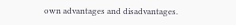own advantages and disadvantages.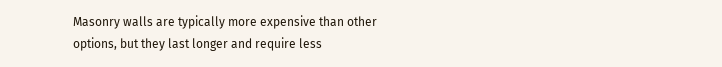Masonry walls are typically more expensive than other options, but they last longer and require less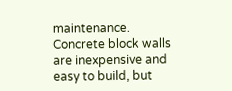maintenance. Concrete block walls are inexpensive and easy to build, but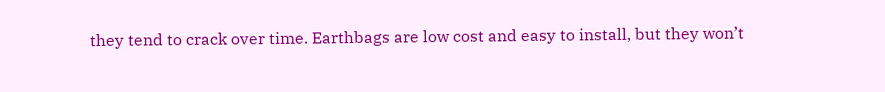they tend to crack over time. Earthbags are low cost and easy to install, but they won’t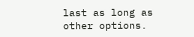last as long as other options.